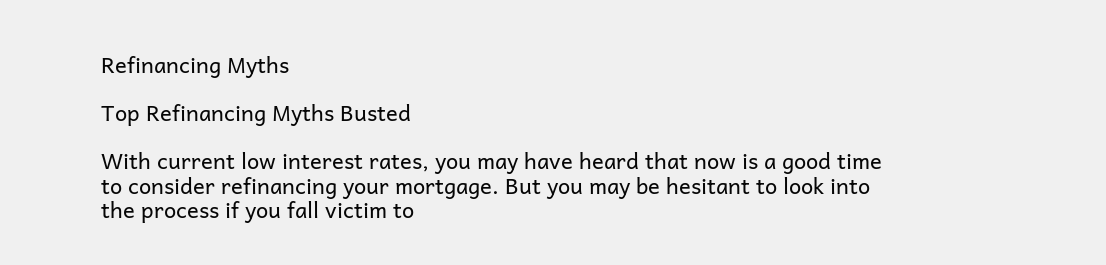Refinancing Myths

Top Refinancing Myths Busted

With current low interest rates, you may have heard that now is a good time to consider refinancing your mortgage. But you may be hesitant to look into the process if you fall victim to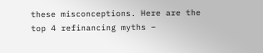these misconceptions. Here are the top 4 refinancing myths –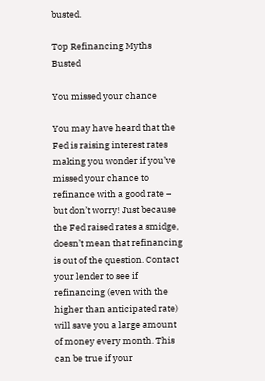busted.

Top Refinancing Myths Busted

You missed your chance

You may have heard that the Fed is raising interest rates making you wonder if you’ve missed your chance to refinance with a good rate – but don’t worry! Just because the Fed raised rates a smidge, doesn’t mean that refinancing is out of the question. Contact your lender to see if refinancing (even with the higher than anticipated rate) will save you a large amount of money every month. This can be true if your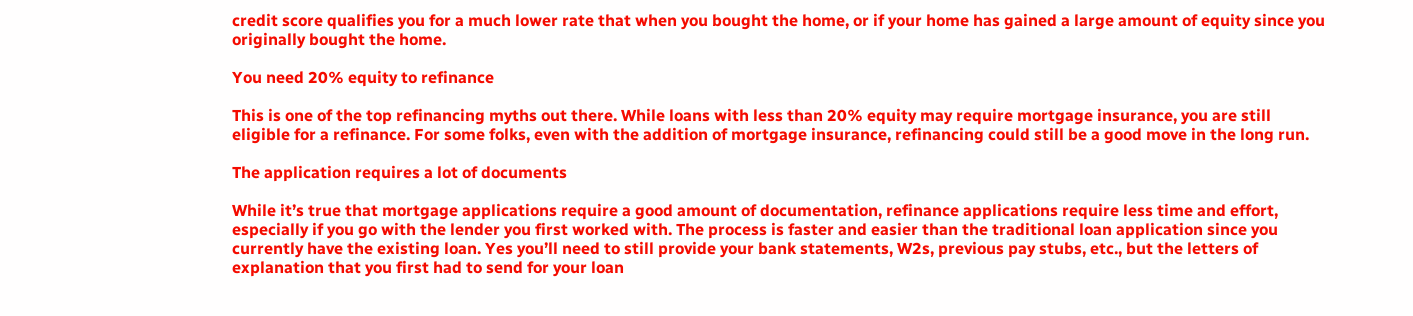credit score qualifies you for a much lower rate that when you bought the home, or if your home has gained a large amount of equity since you originally bought the home.

You need 20% equity to refinance

This is one of the top refinancing myths out there. While loans with less than 20% equity may require mortgage insurance, you are still eligible for a refinance. For some folks, even with the addition of mortgage insurance, refinancing could still be a good move in the long run.

The application requires a lot of documents

While it’s true that mortgage applications require a good amount of documentation, refinance applications require less time and effort, especially if you go with the lender you first worked with. The process is faster and easier than the traditional loan application since you currently have the existing loan. Yes you’ll need to still provide your bank statements, W2s, previous pay stubs, etc., but the letters of explanation that you first had to send for your loan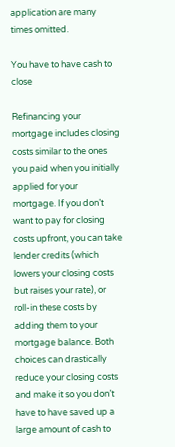application are many times omitted.

You have to have cash to close

Refinancing your mortgage includes closing costs similar to the ones you paid when you initially applied for your mortgage. If you don’t want to pay for closing costs upfront, you can take lender credits (which lowers your closing costs but raises your rate), or roll-in these costs by adding them to your mortgage balance. Both choices can drastically reduce your closing costs and make it so you don’t have to have saved up a large amount of cash to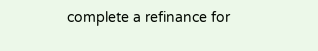complete a refinance for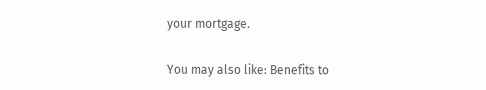your mortgage.

You may also like: Benefits to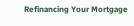Refinancing Your Mortgage